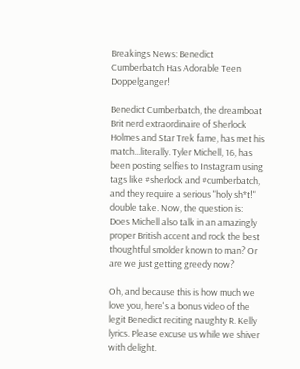Breakings News: Benedict Cumberbatch Has Adorable Teen Doppelganger!

Benedict Cumberbatch, the dreamboat Brit nerd extraordinaire of Sherlock Holmes and Star Trek fame, has met his match...literally. Tyler Michell, 16, has been posting selfies to Instagram using tags like #sherlock and #cumberbatch, and they require a serious "holy sh*t!" double take. Now, the question is: Does Michell also talk in an amazingly proper British accent and rock the best thoughtful smolder known to man? Or are we just getting greedy now?

Oh, and because this is how much we love you, here's a bonus video of the legit Benedict reciting naughty R. Kelly lyrics. Please excuse us while we shiver with delight.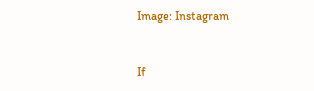Image: Instagram


If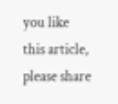you like this article, please share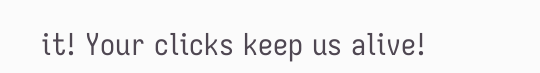it! Your clicks keep us alive!